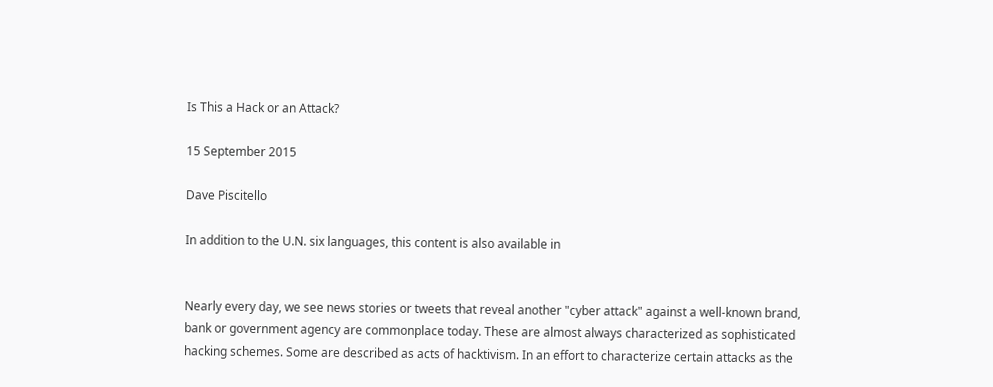Is This a Hack or an Attack?

15 September 2015

Dave Piscitello

In addition to the U.N. six languages, this content is also available in


Nearly every day, we see news stories or tweets that reveal another "cyber attack" against a well-known brand, bank or government agency are commonplace today. These are almost always characterized as sophisticated hacking schemes. Some are described as acts of hacktivism. In an effort to characterize certain attacks as the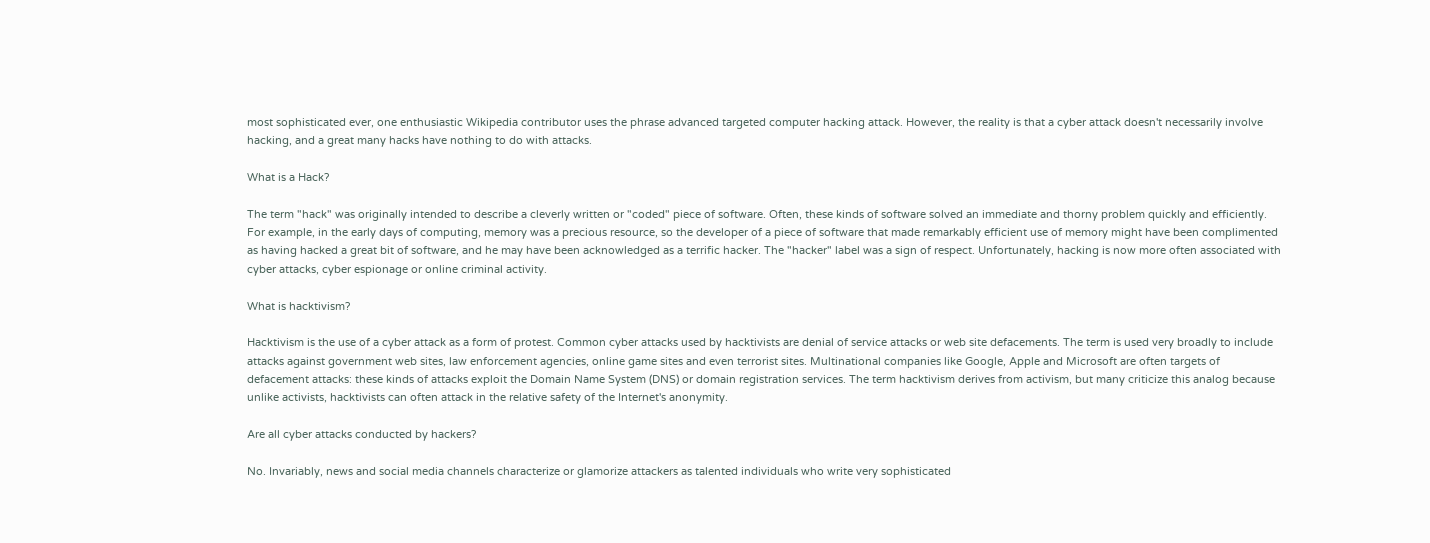most sophisticated ever, one enthusiastic Wikipedia contributor uses the phrase advanced targeted computer hacking attack. However, the reality is that a cyber attack doesn't necessarily involve hacking, and a great many hacks have nothing to do with attacks.

What is a Hack?

The term "hack" was originally intended to describe a cleverly written or "coded" piece of software. Often, these kinds of software solved an immediate and thorny problem quickly and efficiently. For example, in the early days of computing, memory was a precious resource, so the developer of a piece of software that made remarkably efficient use of memory might have been complimented as having hacked a great bit of software, and he may have been acknowledged as a terrific hacker. The "hacker" label was a sign of respect. Unfortunately, hacking is now more often associated with cyber attacks, cyber espionage or online criminal activity.

What is hacktivism?

Hacktivism is the use of a cyber attack as a form of protest. Common cyber attacks used by hacktivists are denial of service attacks or web site defacements. The term is used very broadly to include attacks against government web sites, law enforcement agencies, online game sites and even terrorist sites. Multinational companies like Google, Apple and Microsoft are often targets of defacement attacks: these kinds of attacks exploit the Domain Name System (DNS) or domain registration services. The term hacktivism derives from activism, but many criticize this analog because unlike activists, hacktivists can often attack in the relative safety of the Internet's anonymity.

Are all cyber attacks conducted by hackers?

No. Invariably, news and social media channels characterize or glamorize attackers as talented individuals who write very sophisticated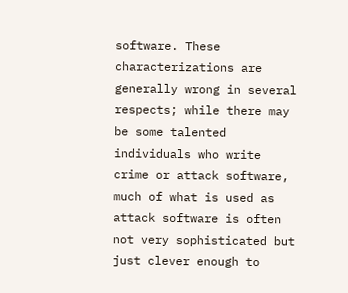software. These characterizations are generally wrong in several respects; while there may be some talented individuals who write crime or attack software, much of what is used as attack software is often not very sophisticated but just clever enough to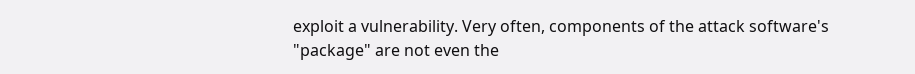exploit a vulnerability. Very often, components of the attack software's "package" are not even the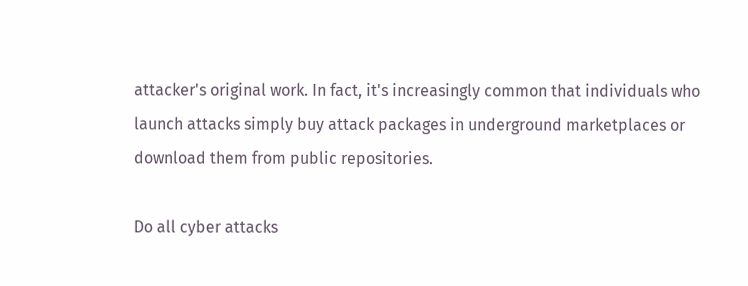attacker's original work. In fact, it's increasingly common that individuals who launch attacks simply buy attack packages in underground marketplaces or download them from public repositories.

Do all cyber attacks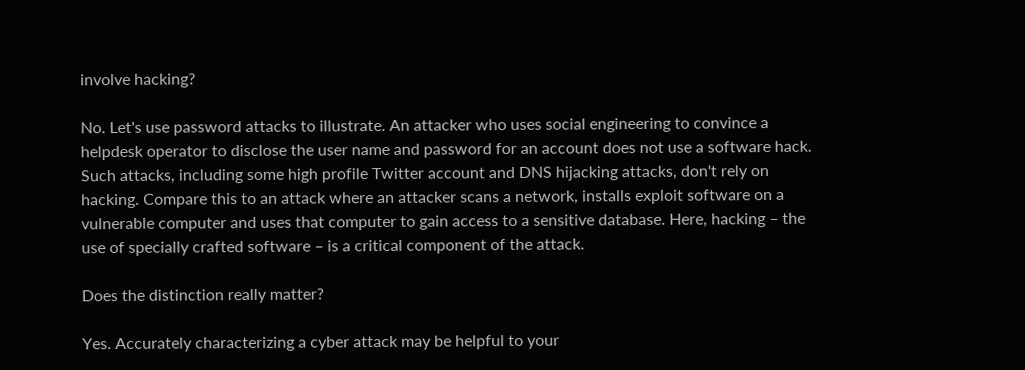involve hacking?

No. Let's use password attacks to illustrate. An attacker who uses social engineering to convince a helpdesk operator to disclose the user name and password for an account does not use a software hack. Such attacks, including some high profile Twitter account and DNS hijacking attacks, don't rely on hacking. Compare this to an attack where an attacker scans a network, installs exploit software on a vulnerable computer and uses that computer to gain access to a sensitive database. Here, hacking – the use of specially crafted software – is a critical component of the attack.

Does the distinction really matter?

Yes. Accurately characterizing a cyber attack may be helpful to your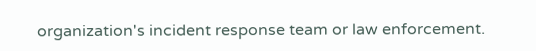organization's incident response team or law enforcement.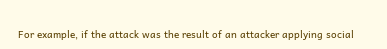For example, if the attack was the result of an attacker applying social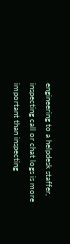engineering to a helpdesk staffer, inspecting call or chat logs is more important than inspecting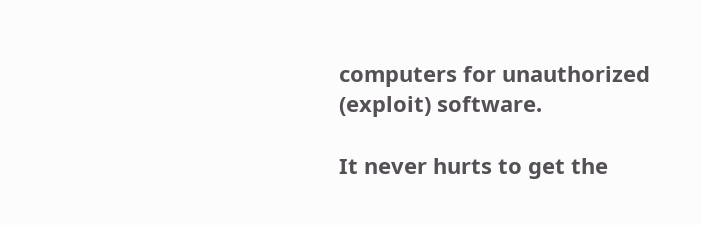computers for unauthorized (exploit) software.

It never hurts to get the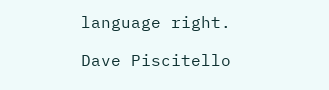language right.

Dave Piscitello